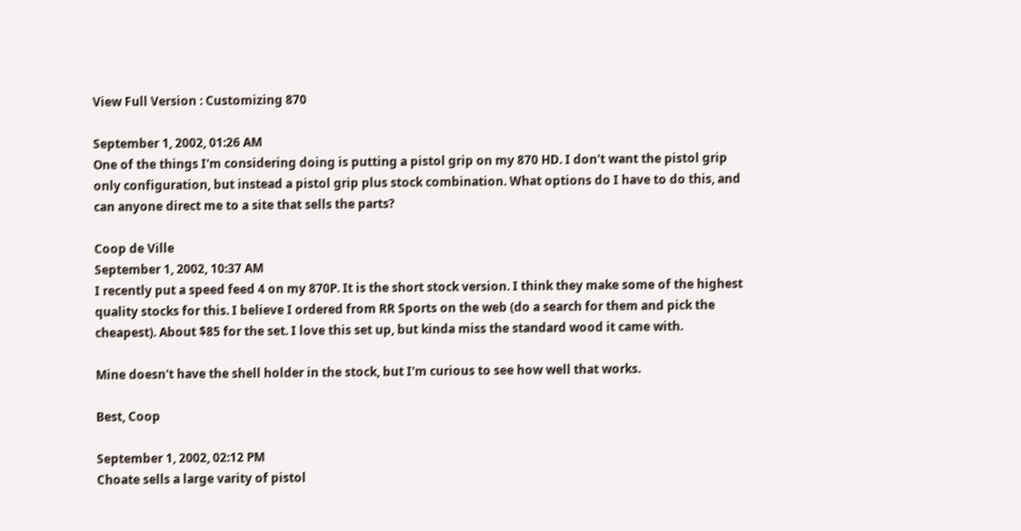View Full Version : Customizing 870

September 1, 2002, 01:26 AM
One of the things I'm considering doing is putting a pistol grip on my 870 HD. I don't want the pistol grip only configuration, but instead a pistol grip plus stock combination. What options do I have to do this, and can anyone direct me to a site that sells the parts?

Coop de Ville
September 1, 2002, 10:37 AM
I recently put a speed feed 4 on my 870P. It is the short stock version. I think they make some of the highest quality stocks for this. I believe I ordered from RR Sports on the web (do a search for them and pick the cheapest). About $85 for the set. I love this set up, but kinda miss the standard wood it came with.

Mine doesn't have the shell holder in the stock, but I'm curious to see how well that works.

Best, Coop

September 1, 2002, 02:12 PM
Choate sells a large varity of pistol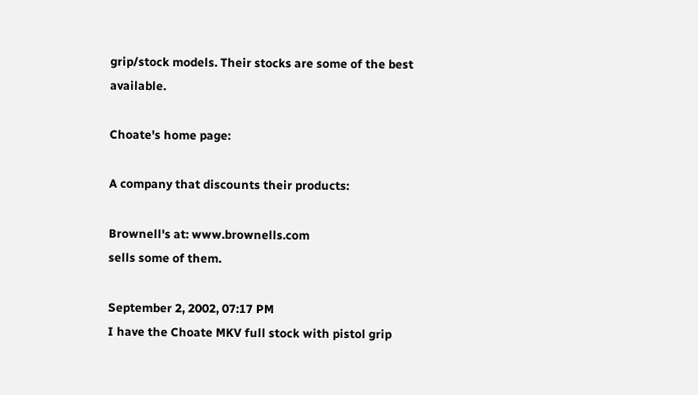grip/stock models. Their stocks are some of the best available.

Choate's home page:

A company that discounts their products:

Brownell's at: www.brownells.com
sells some of them.

September 2, 2002, 07:17 PM
I have the Choate MKV full stock with pistol grip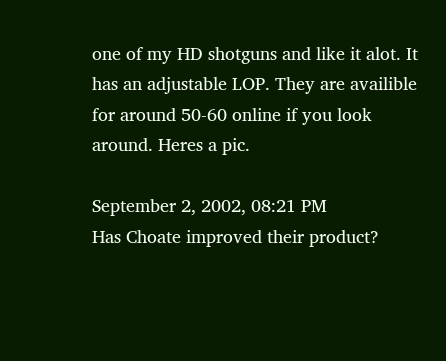one of my HD shotguns and like it alot. It has an adjustable LOP. They are availible for around 50-60 online if you look around. Heres a pic.

September 2, 2002, 08:21 PM
Has Choate improved their product?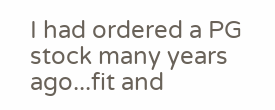I had ordered a PG stock many years ago...fit and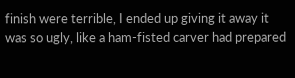finish were terrible, I ended up giving it away it was so ugly, like a ham-fisted carver had prepared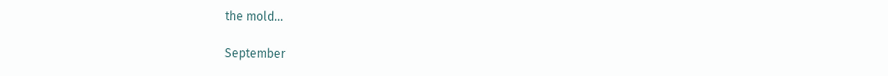the mold...

September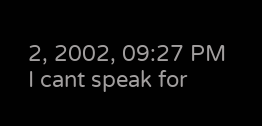2, 2002, 09:27 PM
I cant speak for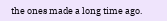the ones made a long time ago.